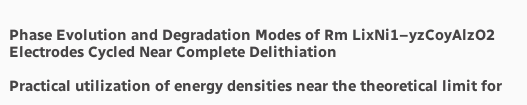Phase Evolution and Degradation Modes of Rm LixNi1–yzCoyAlzO2 Electrodes Cycled Near Complete Delithiation

Practical utilization of energy densities near the theoretical limit for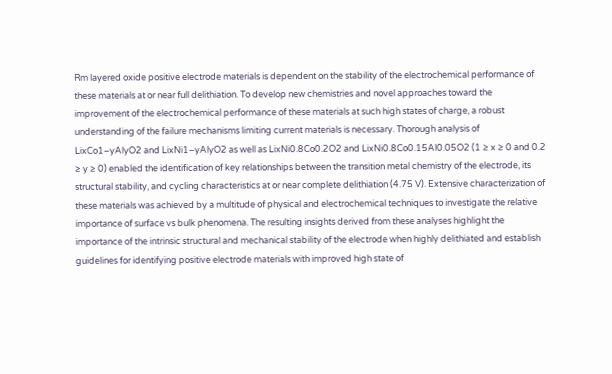Rm layered oxide positive electrode materials is dependent on the stability of the electrochemical performance of these materials at or near full delithiation. To develop new chemistries and novel approaches toward the improvement of the electrochemical performance of these materials at such high states of charge, a robust understanding of the failure mechanisms limiting current materials is necessary. Thorough analysis of LixCo1–yAlyO2 and LixNi1–yAlyO2 as well as LixNi0.8Co0.2O2 and LixNi0.8Co0.15Al0.05O2 (1 ≥ x ≥ 0 and 0.2 ≥ y ≥ 0) enabled the identification of key relationships between the transition metal chemistry of the electrode, its structural stability, and cycling characteristics at or near complete delithiation (4.75 V). Extensive characterization of these materials was achieved by a multitude of physical and electrochemical techniques to investigate the relative importance of surface vs bulk phenomena. The resulting insights derived from these analyses highlight the importance of the intrinsic structural and mechanical stability of the electrode when highly delithiated and establish guidelines for identifying positive electrode materials with improved high state of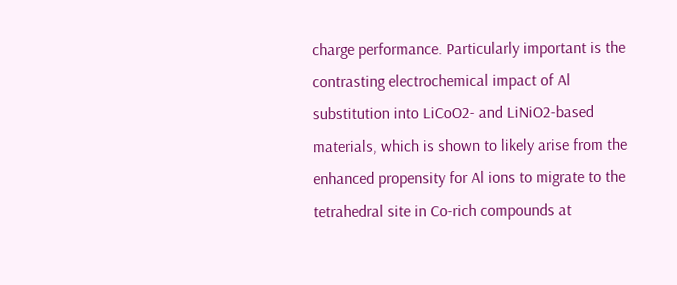charge performance. Particularly important is the contrasting electrochemical impact of Al substitution into LiCoO2- and LiNiO2-based materials, which is shown to likely arise from the enhanced propensity for Al ions to migrate to the tetrahedral site in Co-rich compounds at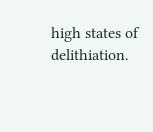high states of delithiation.